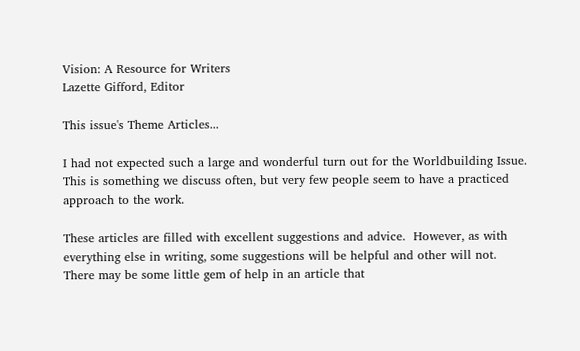Vision: A Resource for Writers
Lazette Gifford, Editor

This issue's Theme Articles...

I had not expected such a large and wonderful turn out for the Worldbuilding Issue.  This is something we discuss often, but very few people seem to have a practiced approach to the work.

These articles are filled with excellent suggestions and advice.  However, as with everything else in writing, some suggestions will be helpful and other will not.  There may be some little gem of help in an article that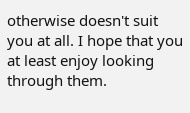otherwise doesn't suit you at all. I hope that you at least enjoy looking through them.